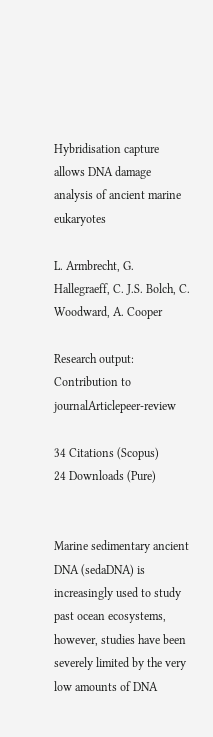Hybridisation capture allows DNA damage analysis of ancient marine eukaryotes

L. Armbrecht, G. Hallegraeff, C. J.S. Bolch, C. Woodward, A. Cooper

Research output: Contribution to journalArticlepeer-review

34 Citations (Scopus)
24 Downloads (Pure)


Marine sedimentary ancient DNA (sedaDNA) is increasingly used to study past ocean ecosystems, however, studies have been severely limited by the very low amounts of DNA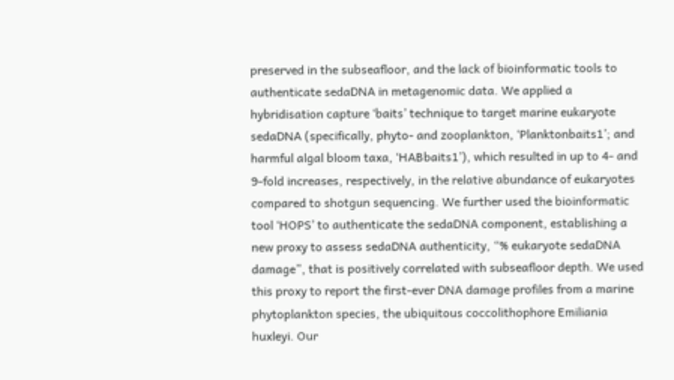preserved in the subseafloor, and the lack of bioinformatic tools to authenticate sedaDNA in metagenomic data. We applied a hybridisation capture ‘baits’ technique to target marine eukaryote sedaDNA (specifically, phyto- and zooplankton, ‘Planktonbaits1’; and harmful algal bloom taxa, ‘HABbaits1’), which resulted in up to 4- and 9-fold increases, respectively, in the relative abundance of eukaryotes compared to shotgun sequencing. We further used the bioinformatic tool ‘HOPS’ to authenticate the sedaDNA component, establishing a new proxy to assess sedaDNA authenticity, “% eukaryote sedaDNA damage”, that is positively correlated with subseafloor depth. We used this proxy to report the first-ever DNA damage profiles from a marine phytoplankton species, the ubiquitous coccolithophore Emiliania huxleyi. Our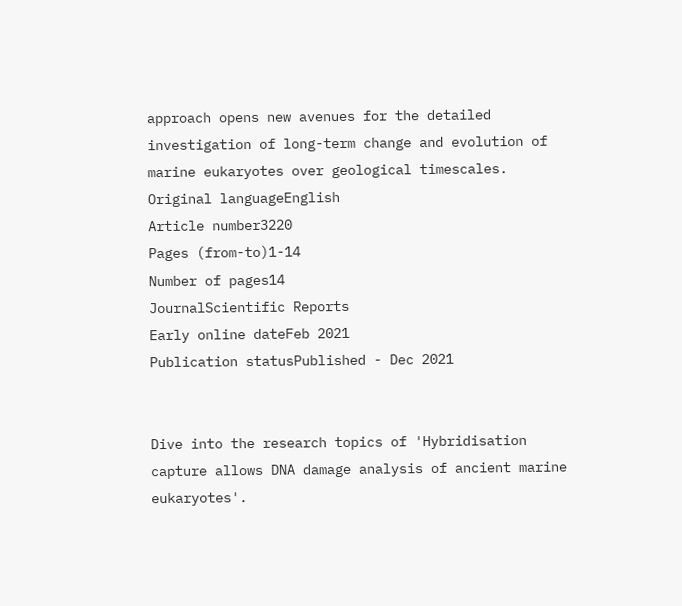approach opens new avenues for the detailed investigation of long-term change and evolution of marine eukaryotes over geological timescales.
Original languageEnglish
Article number3220
Pages (from-to)1-14
Number of pages14
JournalScientific Reports
Early online dateFeb 2021
Publication statusPublished - Dec 2021


Dive into the research topics of 'Hybridisation capture allows DNA damage analysis of ancient marine eukaryotes'.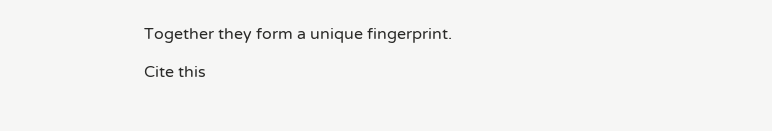Together they form a unique fingerprint.

Cite this